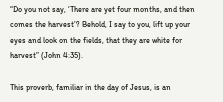“Do you not say, ‘There are yet four months, and then comes the harvest’? Behold, I say to you, lift up your eyes and look on the fields, that they are white for harvest” (John 4:35).

This proverb, familiar in the day of Jesus, is an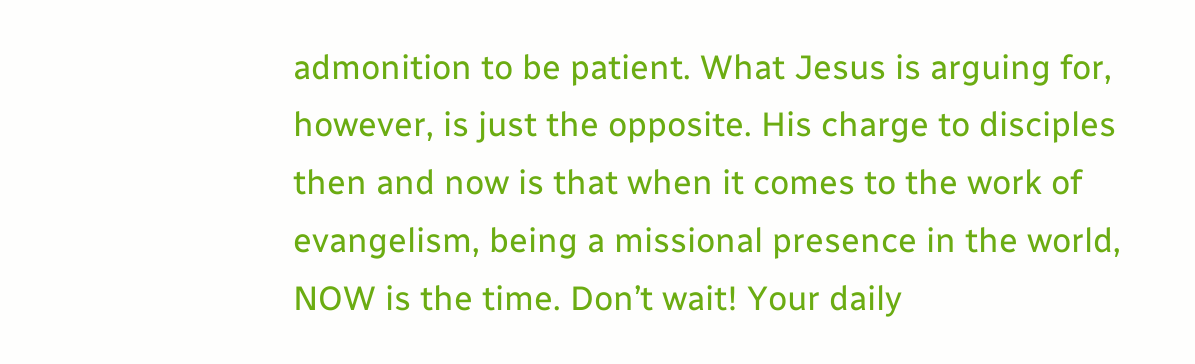admonition to be patient. What Jesus is arguing for, however, is just the opposite. His charge to disciples then and now is that when it comes to the work of evangelism, being a missional presence in the world, NOW is the time. Don’t wait! Your daily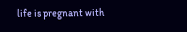life is pregnant with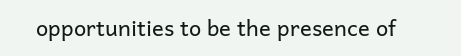opportunities to be the presence of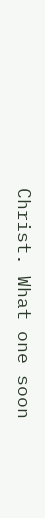Christ. What one soon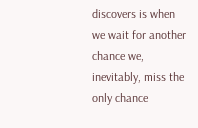discovers is when we wait for another chance we, inevitably, miss the only chance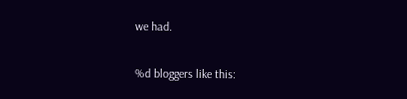we had.

%d bloggers like this: